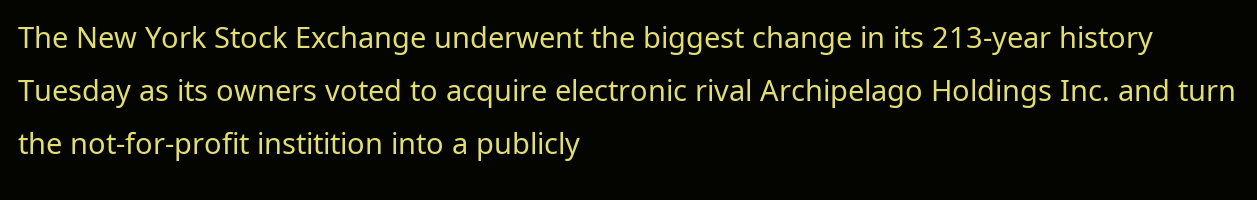The New York Stock Exchange underwent the biggest change in its 213-year history Tuesday as its owners voted to acquire electronic rival Archipelago Holdings Inc. and turn the not-for-profit institition into a publicly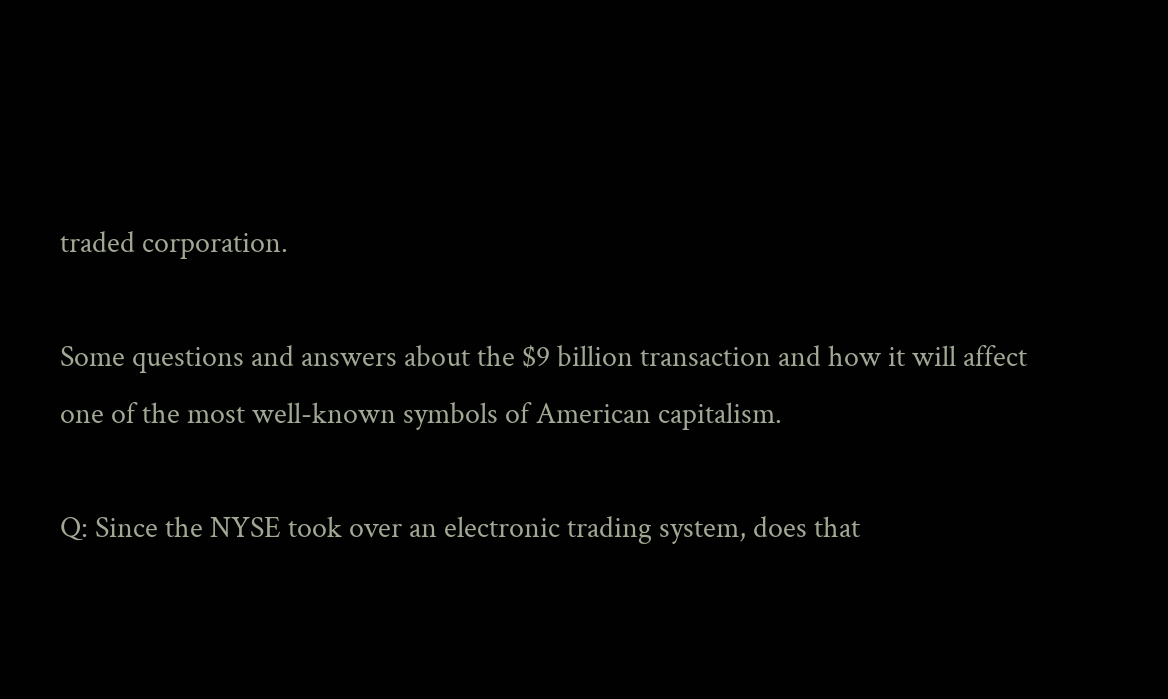traded corporation.

Some questions and answers about the $9 billion transaction and how it will affect one of the most well-known symbols of American capitalism.

Q: Since the NYSE took over an electronic trading system, does that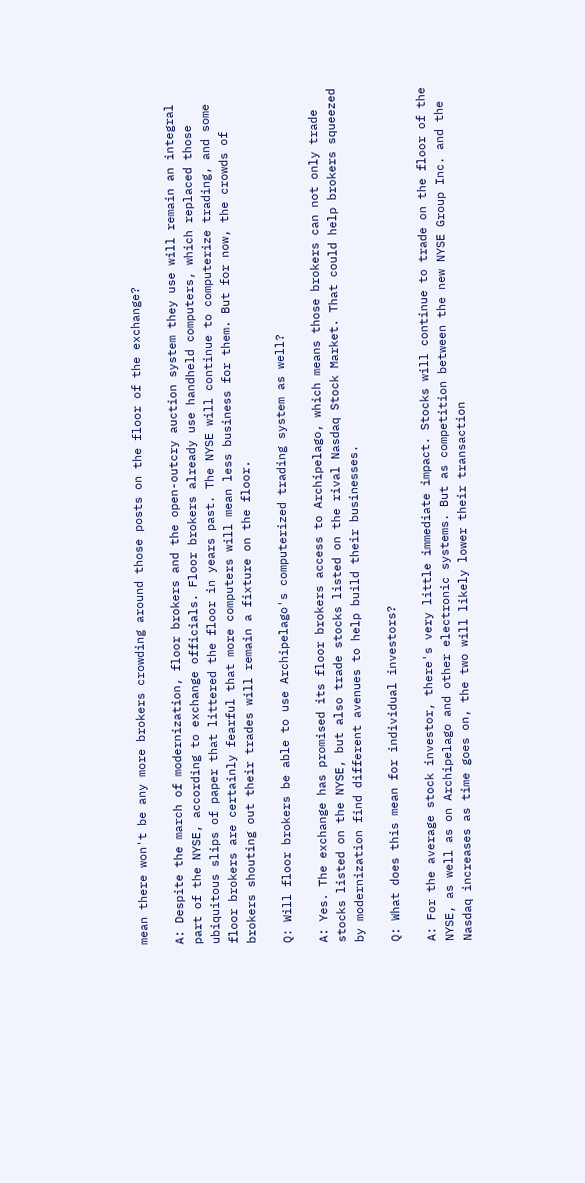mean there won't be any more brokers crowding around those posts on the floor of the exchange?

A: Despite the march of modernization, floor brokers and the open-outcry auction system they use will remain an integral part of the NYSE, according to exchange officials. Floor brokers already use handheld computers, which replaced those ubiquitous slips of paper that littered the floor in years past. The NYSE will continue to computerize trading, and some floor brokers are certainly fearful that more computers will mean less business for them. But for now, the crowds of brokers shouting out their trades will remain a fixture on the floor.

Q: Will floor brokers be able to use Archipelago's computerized trading system as well?

A: Yes. The exchange has promised its floor brokers access to Archipelago, which means those brokers can not only trade stocks listed on the NYSE, but also trade stocks listed on the rival Nasdaq Stock Market. That could help brokers squeezed by modernization find different avenues to help build their businesses.

Q: What does this mean for individual investors?

A: For the average stock investor, there's very little immediate impact. Stocks will continue to trade on the floor of the NYSE, as well as on Archipelago and other electronic systems. But as competition between the new NYSE Group Inc. and the Nasdaq increases as time goes on, the two will likely lower their transaction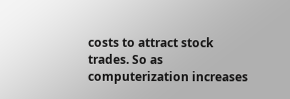costs to attract stock trades. So as computerization increases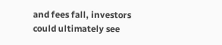and fees fall, investors could ultimately see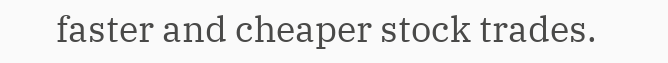faster and cheaper stock trades.